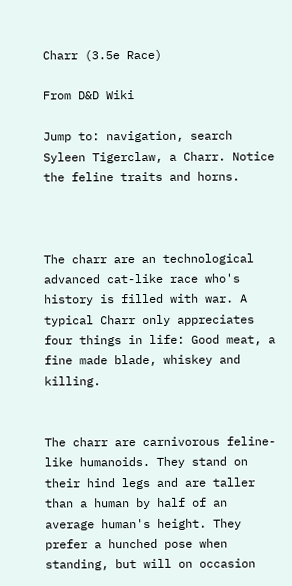Charr (3.5e Race)

From D&D Wiki

Jump to: navigation, search
Syleen Tigerclaw, a Charr. Notice the feline traits and horns.



The charr are an technological advanced cat-like race who's history is filled with war. A typical Charr only appreciates four things in life: Good meat, a fine made blade, whiskey and killing.


The charr are carnivorous feline-like humanoids. They stand on their hind legs and are taller than a human by half of an average human's height. They prefer a hunched pose when standing, but will on occasion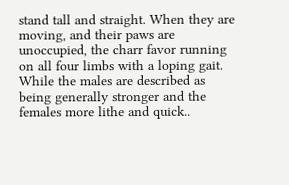stand tall and straight. When they are moving, and their paws are unoccupied, the charr favor running on all four limbs with a loping gait. While the males are described as being generally stronger and the females more lithe and quick..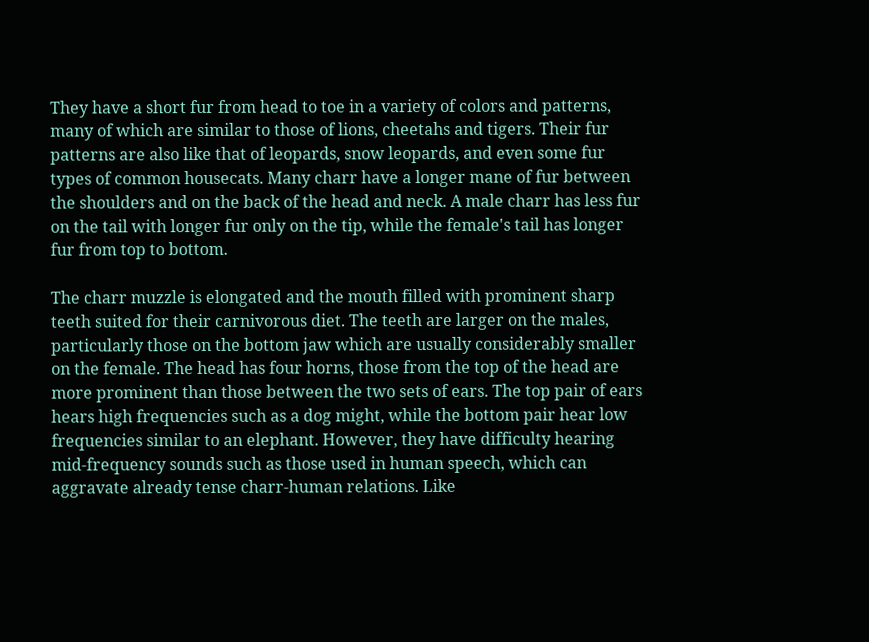They have a short fur from head to toe in a variety of colors and patterns, many of which are similar to those of lions, cheetahs and tigers. Their fur patterns are also like that of leopards, snow leopards, and even some fur types of common housecats. Many charr have a longer mane of fur between the shoulders and on the back of the head and neck. A male charr has less fur on the tail with longer fur only on the tip, while the female's tail has longer fur from top to bottom.

The charr muzzle is elongated and the mouth filled with prominent sharp teeth suited for their carnivorous diet. The teeth are larger on the males, particularly those on the bottom jaw which are usually considerably smaller on the female. The head has four horns, those from the top of the head are more prominent than those between the two sets of ears. The top pair of ears hears high frequencies such as a dog might, while the bottom pair hear low frequencies similar to an elephant. However, they have difficulty hearing mid-frequency sounds such as those used in human speech, which can aggravate already tense charr-human relations. Like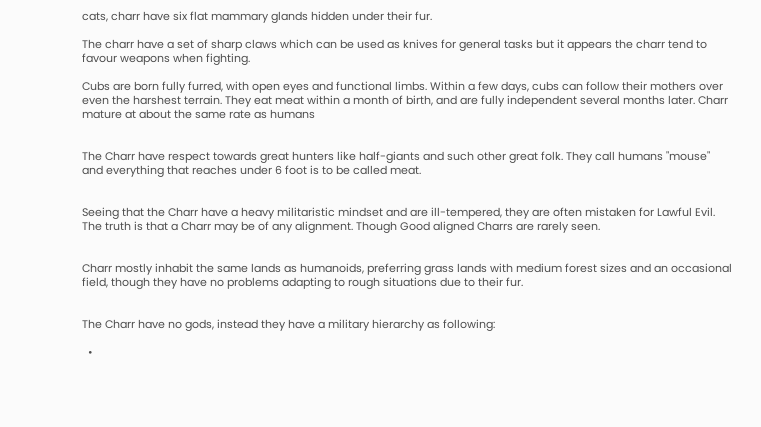cats, charr have six flat mammary glands hidden under their fur.

The charr have a set of sharp claws which can be used as knives for general tasks but it appears the charr tend to favour weapons when fighting.

Cubs are born fully furred, with open eyes and functional limbs. Within a few days, cubs can follow their mothers over even the harshest terrain. They eat meat within a month of birth, and are fully independent several months later. Charr mature at about the same rate as humans


The Charr have respect towards great hunters like half-giants and such other great folk. They call humans "mouse" and everything that reaches under 6 foot is to be called meat.


Seeing that the Charr have a heavy militaristic mindset and are ill-tempered, they are often mistaken for Lawful Evil. The truth is that a Charr may be of any alignment. Though Good aligned Charrs are rarely seen.


Charr mostly inhabit the same lands as humanoids, preferring grass lands with medium forest sizes and an occasional field, though they have no problems adapting to rough situations due to their fur.


The Charr have no gods, instead they have a military hierarchy as following:

  •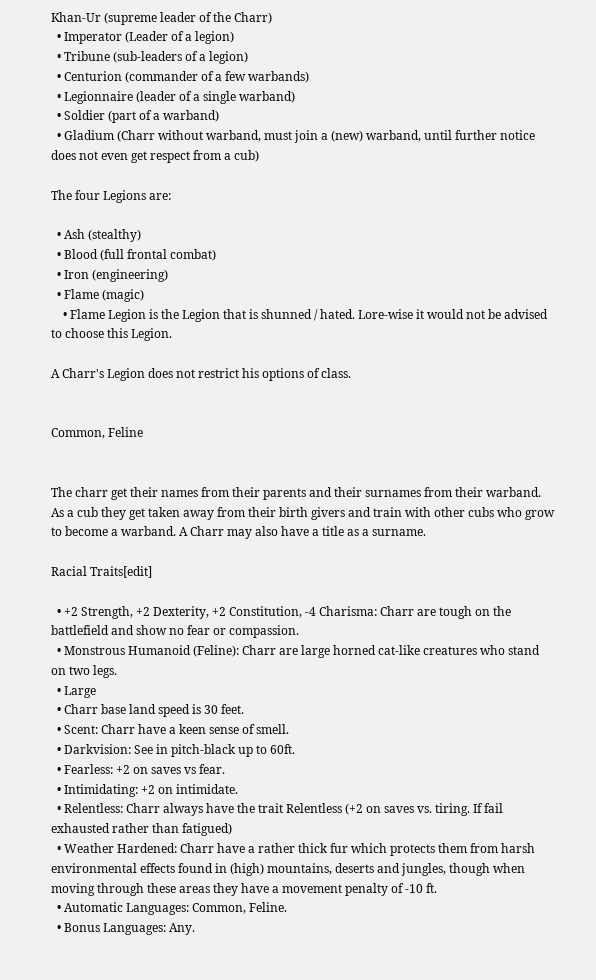Khan-Ur (supreme leader of the Charr)
  • Imperator (Leader of a legion)
  • Tribune (sub-leaders of a legion)
  • Centurion (commander of a few warbands)
  • Legionnaire (leader of a single warband)
  • Soldier (part of a warband)
  • Gladium (Charr without warband, must join a (new) warband, until further notice does not even get respect from a cub)

The four Legions are:

  • Ash (stealthy)
  • Blood (full frontal combat)
  • Iron (engineering)
  • Flame (magic)
    • Flame Legion is the Legion that is shunned / hated. Lore-wise it would not be advised to choose this Legion.

A Charr's Legion does not restrict his options of class.


Common, Feline


The charr get their names from their parents and their surnames from their warband. As a cub they get taken away from their birth givers and train with other cubs who grow to become a warband. A Charr may also have a title as a surname.

Racial Traits[edit]

  • +2 Strength, +2 Dexterity, +2 Constitution, -4 Charisma: Charr are tough on the battlefield and show no fear or compassion.
  • Monstrous Humanoid (Feline): Charr are large horned cat-like creatures who stand on two legs.
  • Large
  • Charr base land speed is 30 feet.
  • Scent: Charr have a keen sense of smell.
  • Darkvision: See in pitch-black up to 60ft.
  • Fearless: +2 on saves vs fear.
  • Intimidating: +2 on intimidate.
  • Relentless: Charr always have the trait Relentless (+2 on saves vs. tiring. If fail exhausted rather than fatigued)
  • Weather Hardened: Charr have a rather thick fur which protects them from harsh environmental effects found in (high) mountains, deserts and jungles, though when moving through these areas they have a movement penalty of -10 ft.
  • Automatic Languages: Common, Feline.
  • Bonus Languages: Any.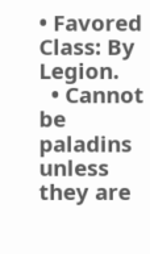• Favored Class: By Legion.
  • Cannot be paladins unless they are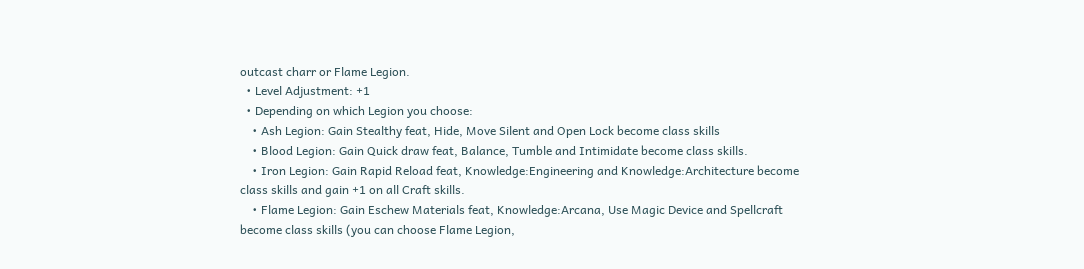outcast charr or Flame Legion.
  • Level Adjustment: +1
  • Depending on which Legion you choose:
    • Ash Legion: Gain Stealthy feat, Hide, Move Silent and Open Lock become class skills
    • Blood Legion: Gain Quick draw feat, Balance, Tumble and Intimidate become class skills.
    • Iron Legion: Gain Rapid Reload feat, Knowledge:Engineering and Knowledge:Architecture become class skills and gain +1 on all Craft skills.
    • Flame Legion: Gain Eschew Materials feat, Knowledge:Arcana, Use Magic Device and Spellcraft become class skills (you can choose Flame Legion,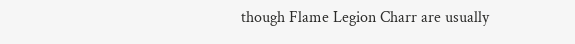though Flame Legion Charr are usually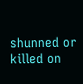shunned or killed on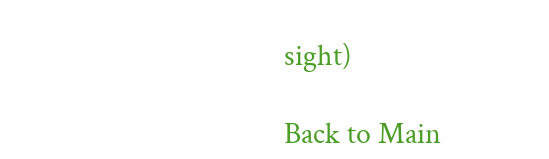sight)

Back to Main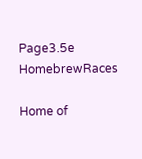Page3.5e HomebrewRaces

Home of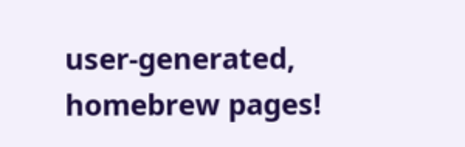user-generated,
homebrew pages!